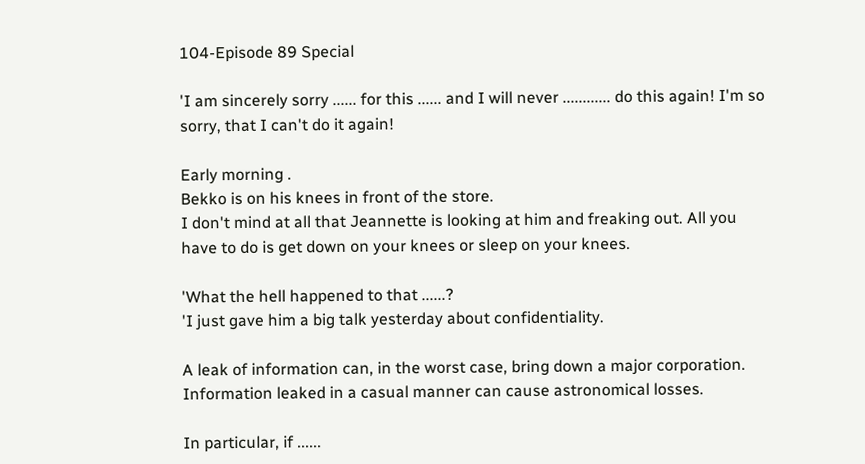104-Episode 89 Special

'I am sincerely sorry ...... for this ...... and I will never ............ do this again! I'm so sorry, that I can't do it again!

Early morning .
Bekko is on his knees in front of the store.
I don't mind at all that Jeannette is looking at him and freaking out. All you have to do is get down on your knees or sleep on your knees.

'What the hell happened to that ......?
'I just gave him a big talk yesterday about confidentiality.

A leak of information can, in the worst case, bring down a major corporation.
Information leaked in a casual manner can cause astronomical losses.

In particular, if ......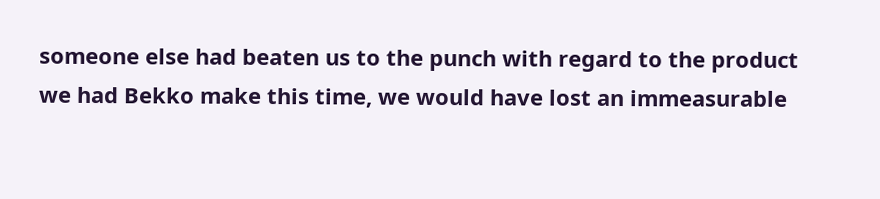someone else had beaten us to the punch with regard to the product we had Bekko make this time, we would have lost an immeasurable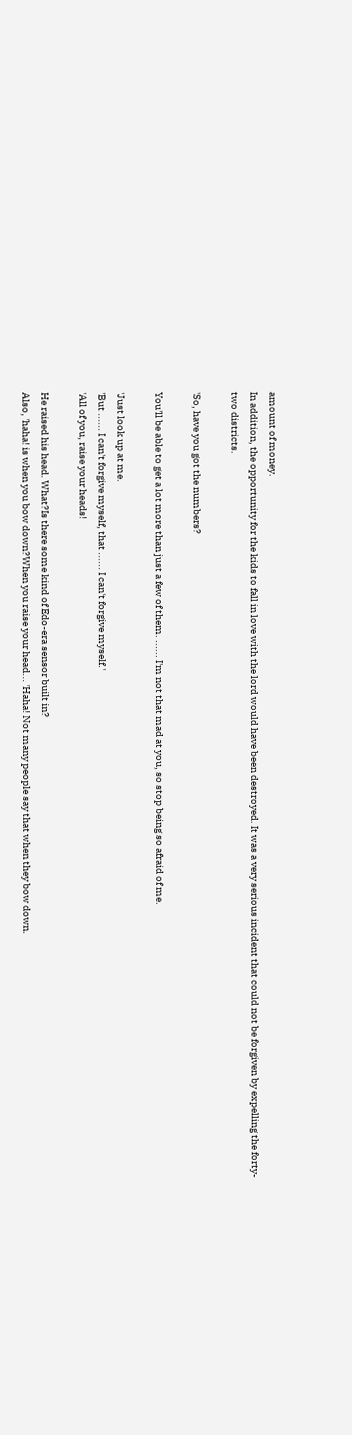amount of money.
In addition, the opportunity for the kids to fall in love with the lord would have been destroyed. It was a very serious incident that could not be forgiven by expelling the forty-two districts.

'So, have you got the numbers?

You'll be able to get a lot more than just a few of them. ...... I'm not that mad at you, so stop being so afraid of me.

'Just look up at me.
'But ...... I can't forgive myself, that ...... I can't forgive myself.'
'All of you, raise your heads!

He raised his head. What?Is there some kind of Edo-era sensor built in?
Also, 'haha! is when you bow down?When you raise your head... 'Haha! Not many people say that when they bow down.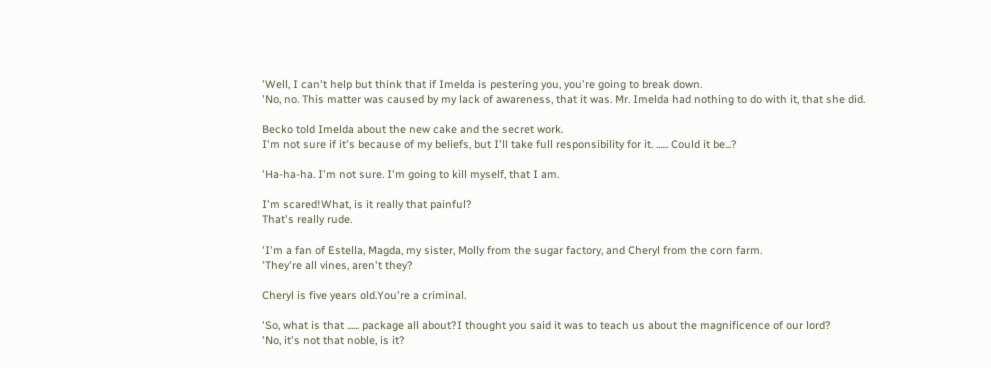'Well, I can't help but think that if Imelda is pestering you, you're going to break down.
'No, no. This matter was caused by my lack of awareness, that it was. Mr. Imelda had nothing to do with it, that she did.

Becko told Imelda about the new cake and the secret work.
I'm not sure if it's because of my beliefs, but I'll take full responsibility for it. ...... Could it be...?

'Ha-ha-ha. I'm not sure. I'm going to kill myself, that I am.

I'm scared!What, is it really that painful?
That's really rude.

'I'm a fan of Estella, Magda, my sister, Molly from the sugar factory, and Cheryl from the corn farm.
'They're all vines, aren't they?

Cheryl is five years old.You're a criminal.

'So, what is that ...... package all about?I thought you said it was to teach us about the magnificence of our lord?
'No, it's not that noble, is it?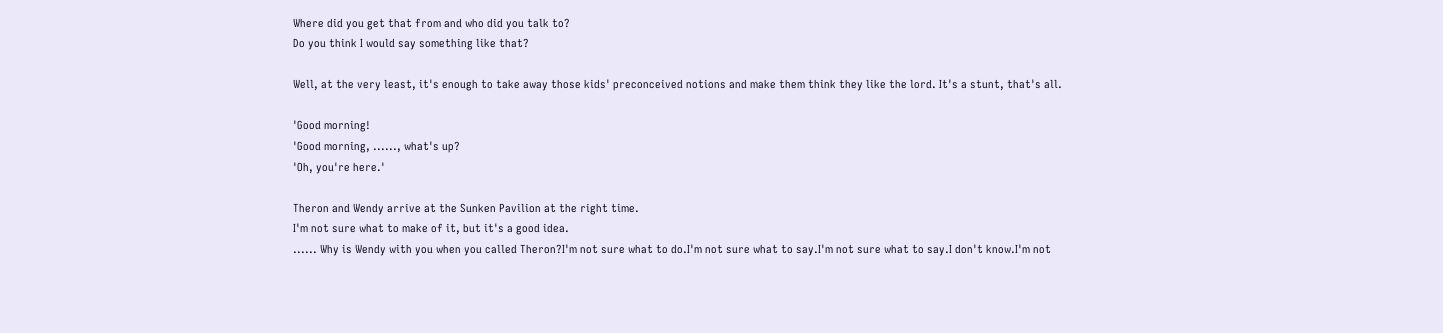Where did you get that from and who did you talk to?
Do you think I would say something like that?

Well, at the very least, it's enough to take away those kids' preconceived notions and make them think they like the lord. It's a stunt, that's all.

'Good morning!
'Good morning, ......, what's up?
'Oh, you're here.'

Theron and Wendy arrive at the Sunken Pavilion at the right time.
I'm not sure what to make of it, but it's a good idea.
...... Why is Wendy with you when you called Theron?I'm not sure what to do.I'm not sure what to say.I'm not sure what to say.I don't know.I'm not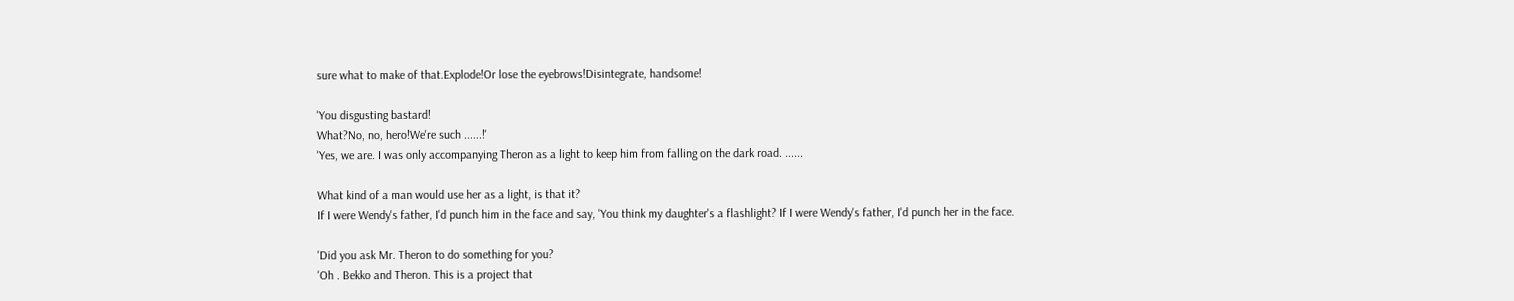sure what to make of that.Explode!Or lose the eyebrows!Disintegrate, handsome!

'You disgusting bastard!
What?No, no, hero!We're such ......!'
'Yes, we are. I was only accompanying Theron as a light to keep him from falling on the dark road. ......

What kind of a man would use her as a light, is that it?
If I were Wendy's father, I'd punch him in the face and say, 'You think my daughter's a flashlight? If I were Wendy's father, I'd punch her in the face.

'Did you ask Mr. Theron to do something for you?
'Oh . Bekko and Theron. This is a project that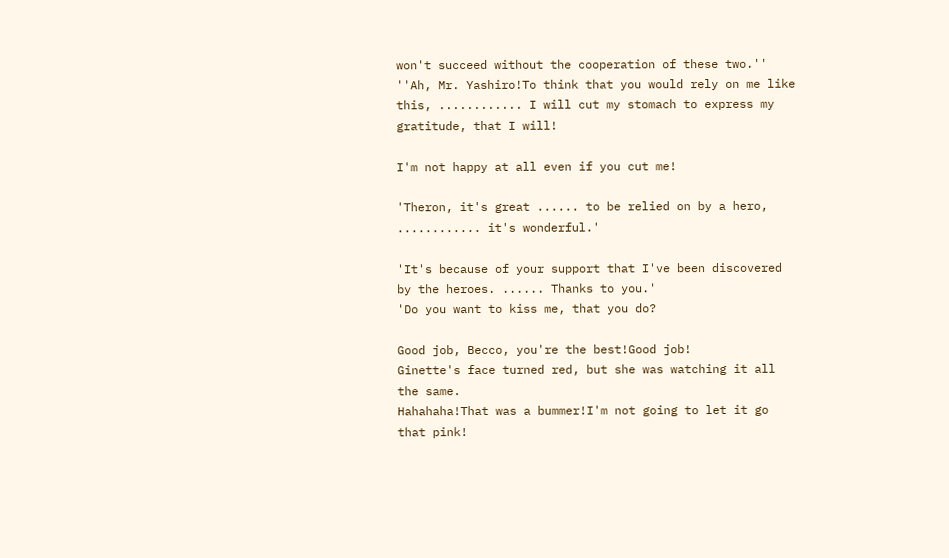won't succeed without the cooperation of these two.''
''Ah, Mr. Yashiro!To think that you would rely on me like this, ............ I will cut my stomach to express my gratitude, that I will!

I'm not happy at all even if you cut me!

'Theron, it's great ...... to be relied on by a hero, ............ it's wonderful.'

'It's because of your support that I've been discovered by the heroes. ...... Thanks to you.'
'Do you want to kiss me, that you do?

Good job, Becco, you're the best!Good job!
Ginette's face turned red, but she was watching it all the same.
Hahahaha!That was a bummer!I'm not going to let it go that pink!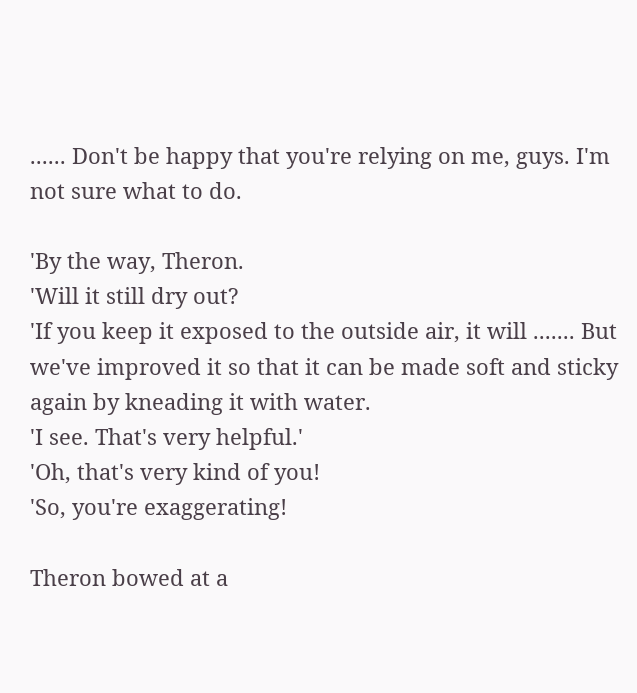...... Don't be happy that you're relying on me, guys. I'm not sure what to do.

'By the way, Theron.
'Will it still dry out?
'If you keep it exposed to the outside air, it will ....... But we've improved it so that it can be made soft and sticky again by kneading it with water.
'I see. That's very helpful.'
'Oh, that's very kind of you!
'So, you're exaggerating!

Theron bowed at a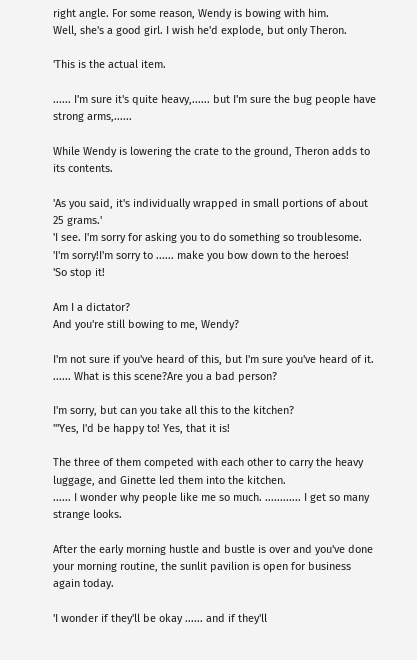right angle. For some reason, Wendy is bowing with him.
Well, she's a good girl. I wish he'd explode, but only Theron.

'This is the actual item.

...... I'm sure it's quite heavy,...... but I'm sure the bug people have strong arms,......

While Wendy is lowering the crate to the ground, Theron adds to its contents.

'As you said, it's individually wrapped in small portions of about 25 grams.'
'I see. I'm sorry for asking you to do something so troublesome.
'I'm sorry!I'm sorry to ...... make you bow down to the heroes!
'So stop it!

Am I a dictator?
And you're still bowing to me, Wendy?

I'm not sure if you've heard of this, but I'm sure you've heard of it.
...... What is this scene?Are you a bad person?

I'm sorry, but can you take all this to the kitchen?
'''Yes, I'd be happy to! Yes, that it is!

The three of them competed with each other to carry the heavy luggage, and Ginette led them into the kitchen.
...... I wonder why people like me so much. ............ I get so many strange looks.

After the early morning hustle and bustle is over and you've done your morning routine, the sunlit pavilion is open for business again today.

'I wonder if they'll be okay ...... and if they'll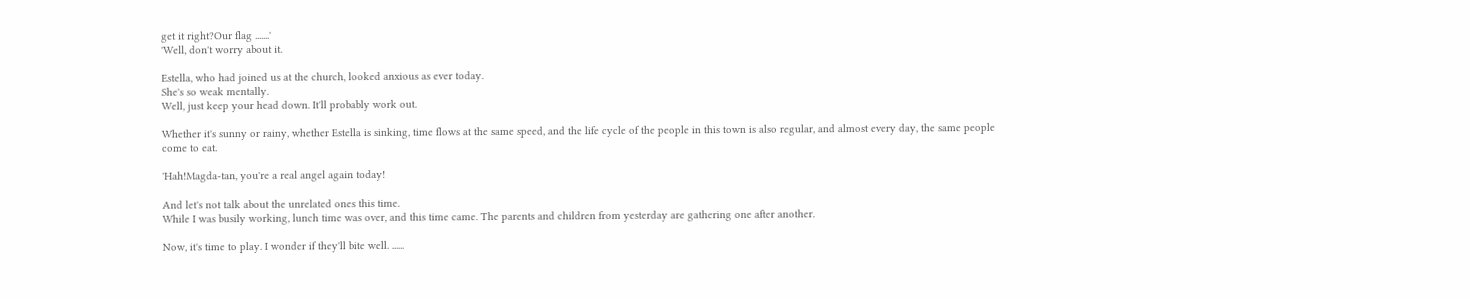get it right?Our flag .......'
'Well, don't worry about it.

Estella, who had joined us at the church, looked anxious as ever today.
She's so weak mentally.
Well, just keep your head down. It'll probably work out.

Whether it's sunny or rainy, whether Estella is sinking, time flows at the same speed, and the life cycle of the people in this town is also regular, and almost every day, the same people come to eat.

'Hah!Magda-tan, you're a real angel again today!

And let's not talk about the unrelated ones this time.
While I was busily working, lunch time was over, and this time came. The parents and children from yesterday are gathering one after another.

Now, it's time to play. I wonder if they'll bite well. ......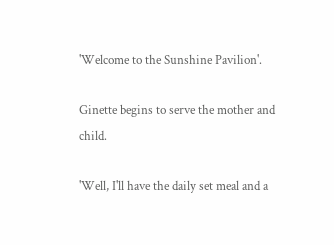'Welcome to the Sunshine Pavilion'.

Ginette begins to serve the mother and child.

'Well, I'll have the daily set meal and a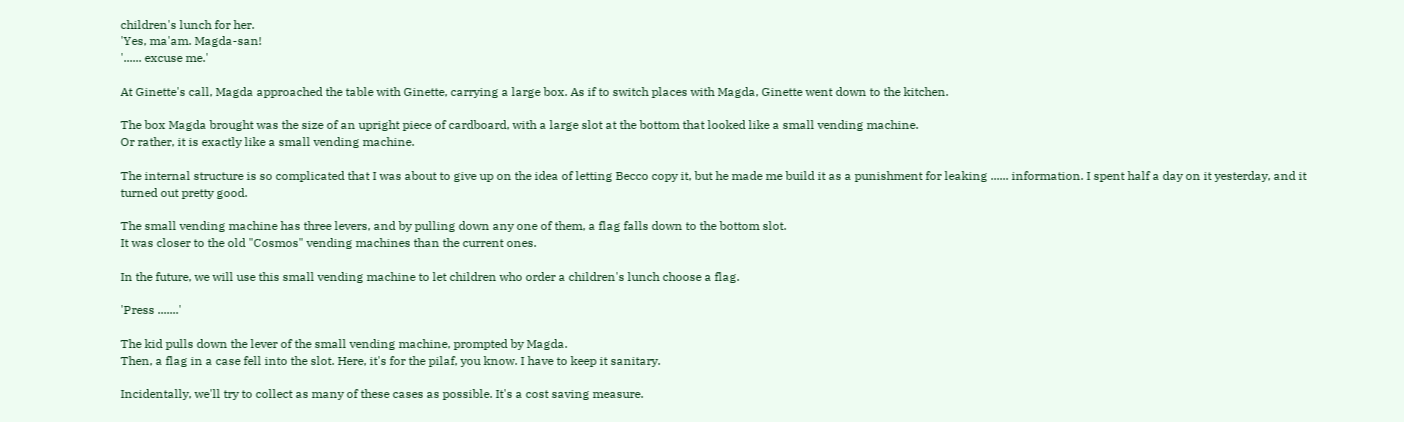children's lunch for her.
'Yes, ma'am. Magda-san!
'...... excuse me.'

At Ginette's call, Magda approached the table with Ginette, carrying a large box. As if to switch places with Magda, Ginette went down to the kitchen.

The box Magda brought was the size of an upright piece of cardboard, with a large slot at the bottom that looked like a small vending machine.
Or rather, it is exactly like a small vending machine.

The internal structure is so complicated that I was about to give up on the idea of letting Becco copy it, but he made me build it as a punishment for leaking ...... information. I spent half a day on it yesterday, and it turned out pretty good.

The small vending machine has three levers, and by pulling down any one of them, a flag falls down to the bottom slot.
It was closer to the old "Cosmos" vending machines than the current ones.

In the future, we will use this small vending machine to let children who order a children's lunch choose a flag.

'Press .......'

The kid pulls down the lever of the small vending machine, prompted by Magda.
Then, a flag in a case fell into the slot. Here, it's for the pilaf, you know. I have to keep it sanitary.

Incidentally, we'll try to collect as many of these cases as possible. It's a cost saving measure.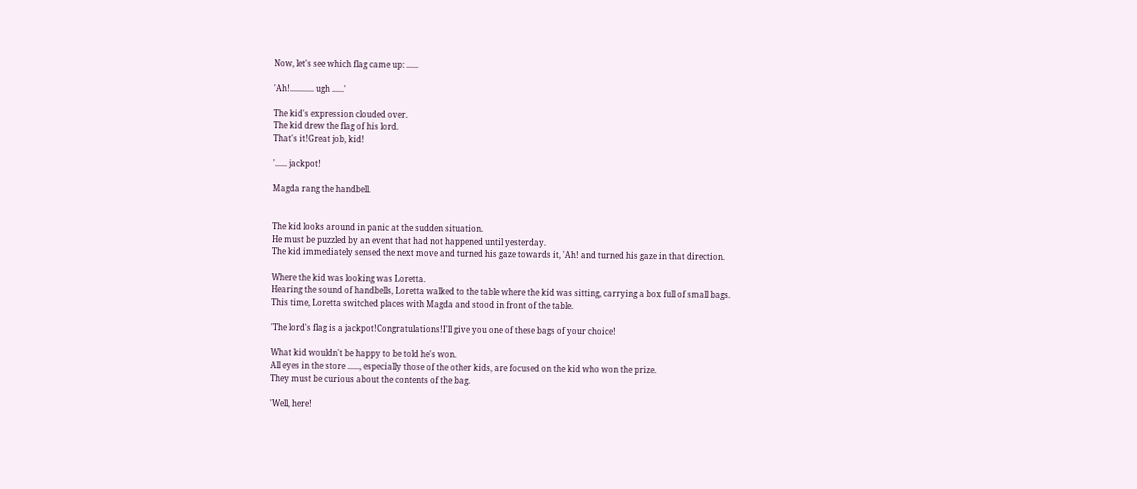Now, let's see which flag came up: ......

'Ah!............ ugh ......'

The kid's expression clouded over.
The kid drew the flag of his lord.
That's it!Great job, kid!

'...... jackpot!

Magda rang the handbell.


The kid looks around in panic at the sudden situation.
He must be puzzled by an event that had not happened until yesterday.
The kid immediately sensed the next move and turned his gaze towards it, 'Ah! and turned his gaze in that direction.

Where the kid was looking was Loretta.
Hearing the sound of handbells, Loretta walked to the table where the kid was sitting, carrying a box full of small bags.
This time, Loretta switched places with Magda and stood in front of the table.

'The lord's flag is a jackpot!Congratulations!I'll give you one of these bags of your choice!

What kid wouldn't be happy to be told he's won.
All eyes in the store ......, especially those of the other kids, are focused on the kid who won the prize.
They must be curious about the contents of the bag.

'Well, here!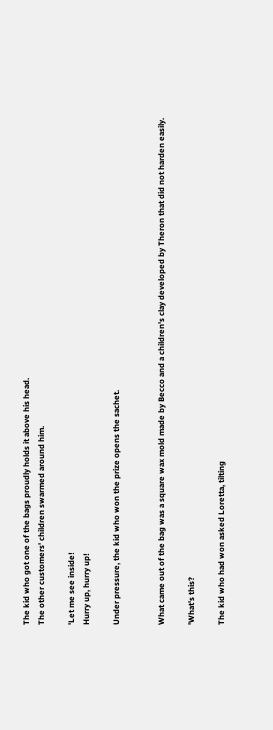The kid who got one of the bags proudly holds it above his head.
The other customers' children swarmed around him.

'Let me see inside!
Hurry up, hurry up!

Under pressure, the kid who won the prize opens the sachet.


What came out of the bag was a square wax mold made by Becco and a children's clay developed by Theron that did not harden easily.

'What's this?

The kid who had won asked Loretta, tilting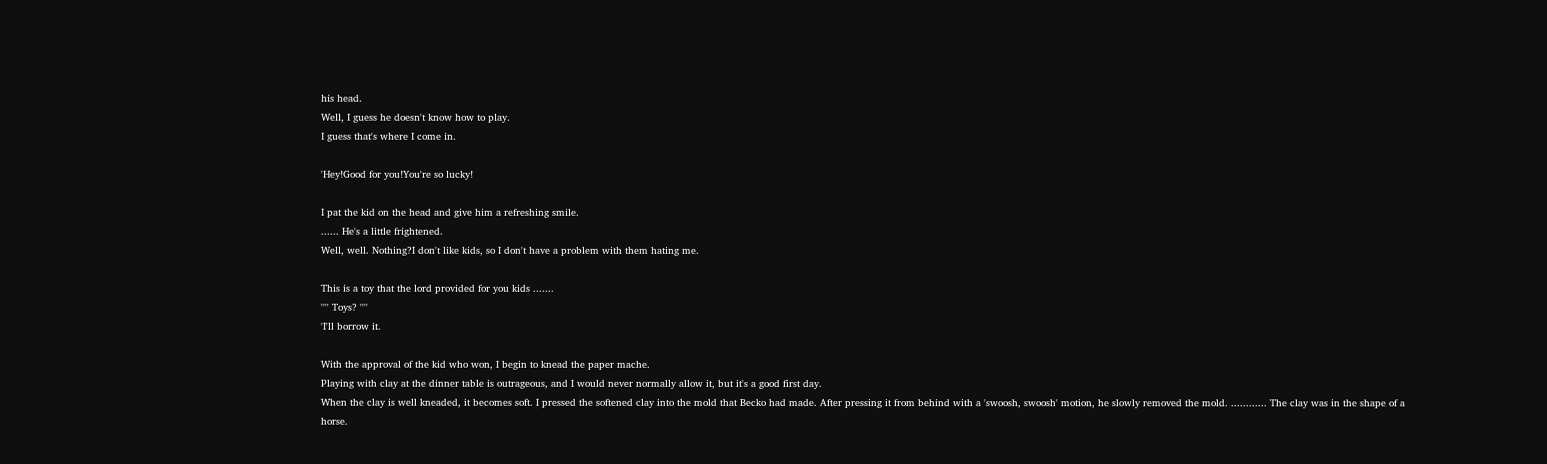his head.
Well, I guess he doesn't know how to play.
I guess that's where I come in.

'Hey!Good for you!You're so lucky!

I pat the kid on the head and give him a refreshing smile.
...... He's a little frightened.
Well, well. Nothing?I don't like kids, so I don't have a problem with them hating me.

This is a toy that the lord provided for you kids .......
'''' Toys? ''''
'I'll borrow it.

With the approval of the kid who won, I begin to knead the paper mache.
Playing with clay at the dinner table is outrageous, and I would never normally allow it, but it's a good first day.
When the clay is well kneaded, it becomes soft. I pressed the softened clay into the mold that Becko had made. After pressing it from behind with a 'swoosh, swoosh' motion, he slowly removed the mold. ............ The clay was in the shape of a horse.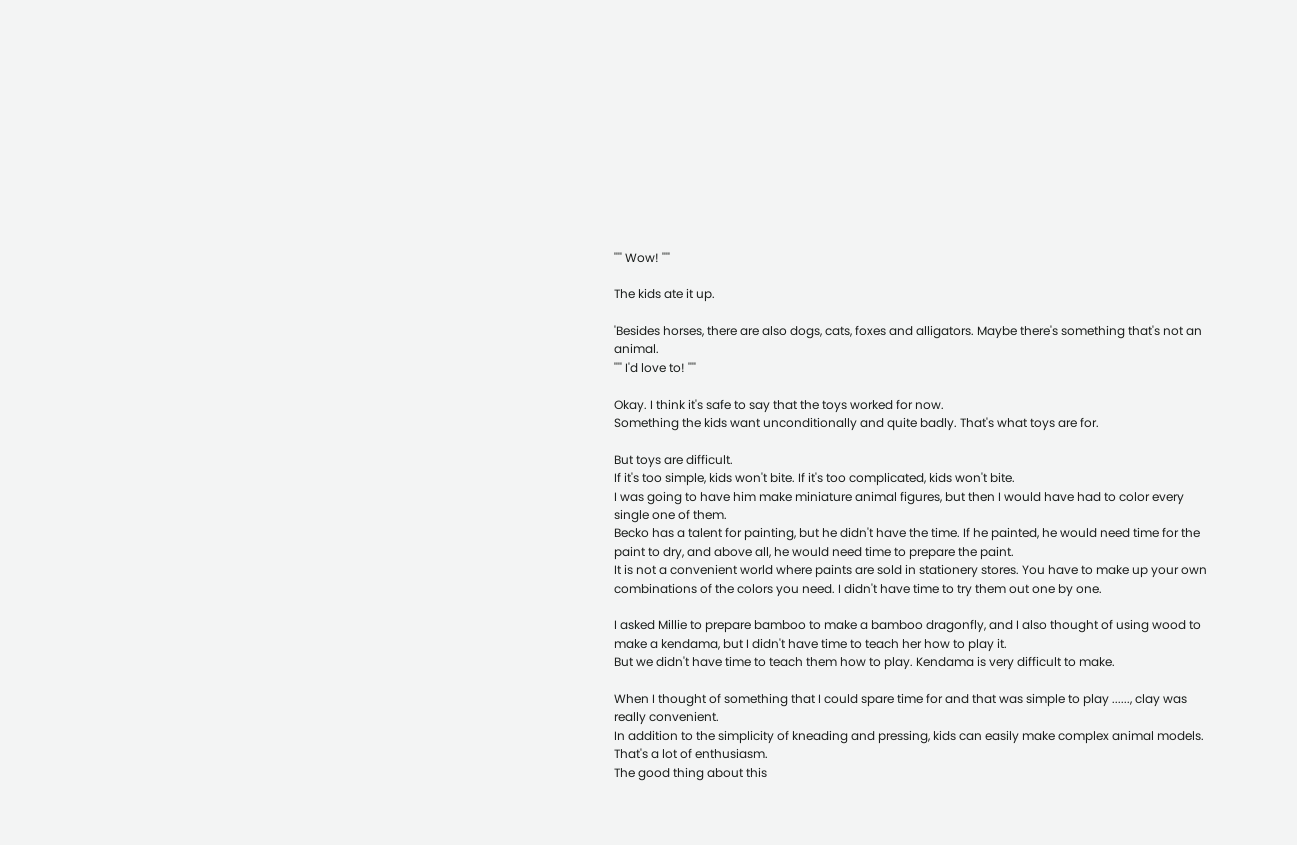'''' Wow! ''''

The kids ate it up.

'Besides horses, there are also dogs, cats, foxes and alligators. Maybe there's something that's not an animal.
'''' I'd love to! ''''

Okay. I think it's safe to say that the toys worked for now.
Something the kids want unconditionally and quite badly. That's what toys are for.

But toys are difficult.
If it's too simple, kids won't bite. If it's too complicated, kids won't bite.
I was going to have him make miniature animal figures, but then I would have had to color every single one of them.
Becko has a talent for painting, but he didn't have the time. If he painted, he would need time for the paint to dry, and above all, he would need time to prepare the paint.
It is not a convenient world where paints are sold in stationery stores. You have to make up your own combinations of the colors you need. I didn't have time to try them out one by one.

I asked Millie to prepare bamboo to make a bamboo dragonfly, and I also thought of using wood to make a kendama, but I didn't have time to teach her how to play it.
But we didn't have time to teach them how to play. Kendama is very difficult to make.

When I thought of something that I could spare time for and that was simple to play ......, clay was really convenient.
In addition to the simplicity of kneading and pressing, kids can easily make complex animal models. That's a lot of enthusiasm.
The good thing about this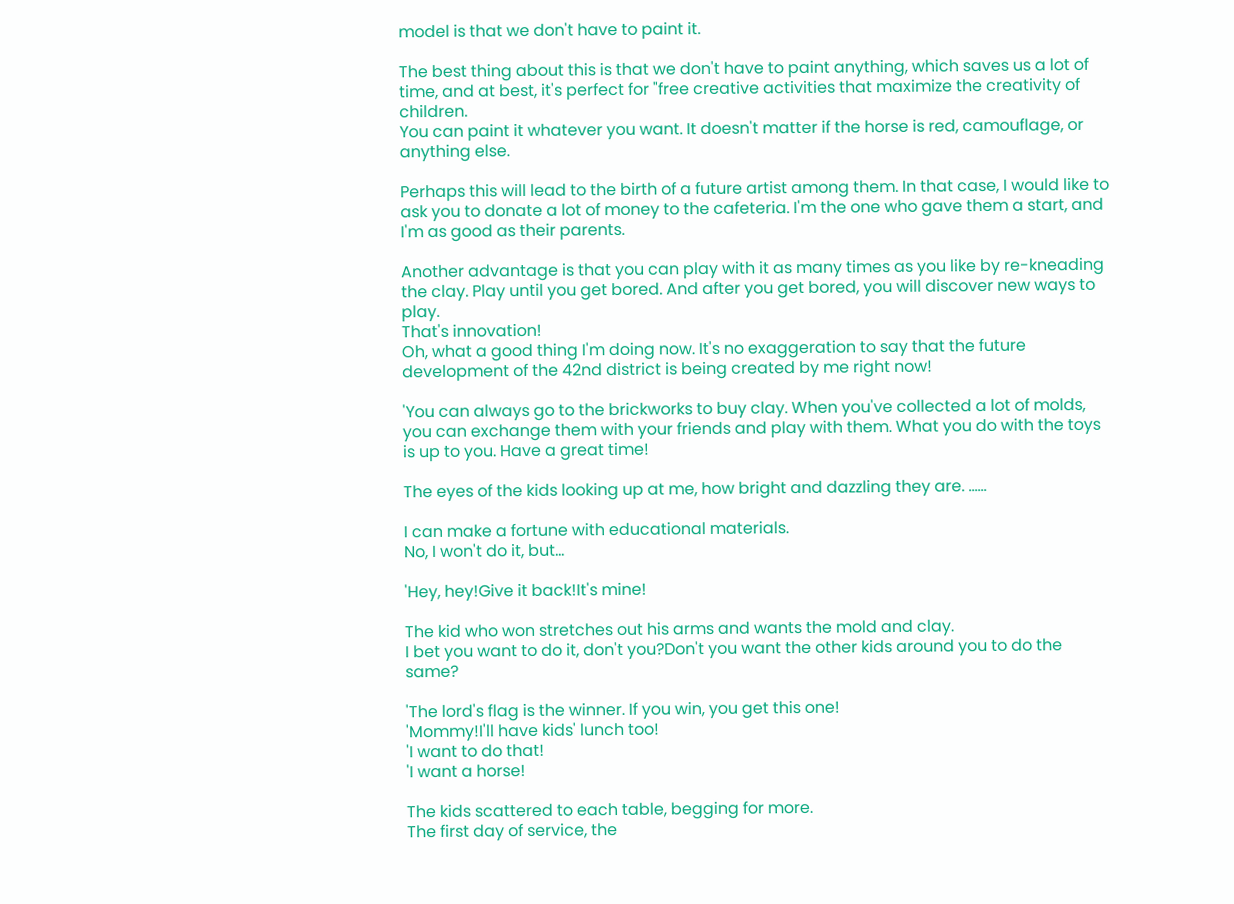model is that we don't have to paint it.

The best thing about this is that we don't have to paint anything, which saves us a lot of time, and at best, it's perfect for "free creative activities that maximize the creativity of children.
You can paint it whatever you want. It doesn't matter if the horse is red, camouflage, or anything else.

Perhaps this will lead to the birth of a future artist among them. In that case, I would like to ask you to donate a lot of money to the cafeteria. I'm the one who gave them a start, and I'm as good as their parents.

Another advantage is that you can play with it as many times as you like by re-kneading the clay. Play until you get bored. And after you get bored, you will discover new ways to play.
That's innovation!
Oh, what a good thing I'm doing now. It's no exaggeration to say that the future development of the 42nd district is being created by me right now!

'You can always go to the brickworks to buy clay. When you've collected a lot of molds, you can exchange them with your friends and play with them. What you do with the toys is up to you. Have a great time!

The eyes of the kids looking up at me, how bright and dazzling they are. ......

I can make a fortune with educational materials.
No, I won't do it, but...

'Hey, hey!Give it back!It's mine!

The kid who won stretches out his arms and wants the mold and clay.
I bet you want to do it, don't you?Don't you want the other kids around you to do the same?

'The lord's flag is the winner. If you win, you get this one!
'Mommy!I'll have kids' lunch too!
'I want to do that!
'I want a horse!

The kids scattered to each table, begging for more.
The first day of service, the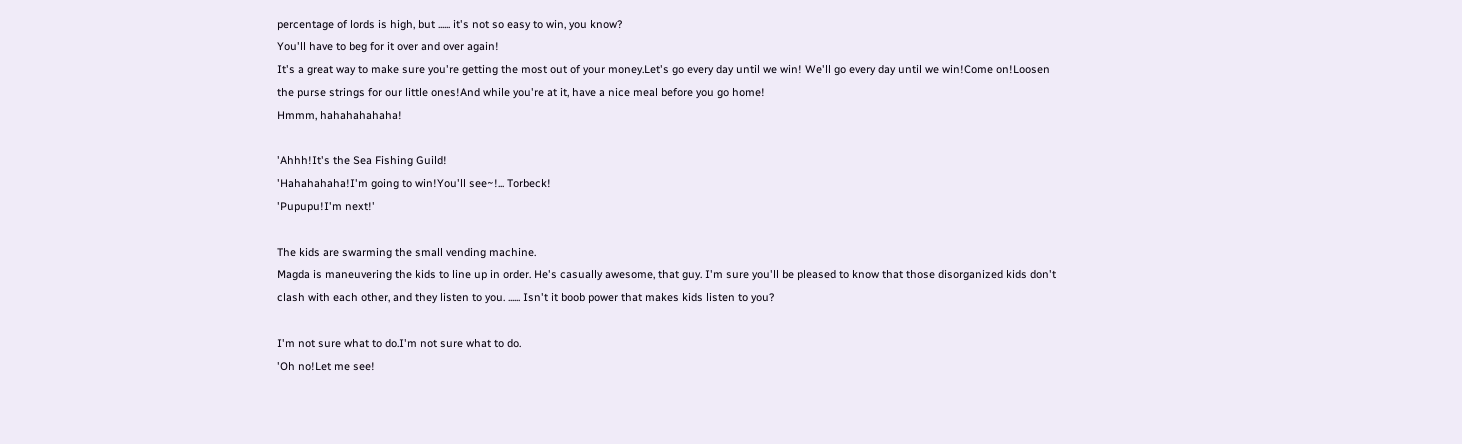percentage of lords is high, but ...... it's not so easy to win, you know?
You'll have to beg for it over and over again!
It's a great way to make sure you're getting the most out of your money.Let's go every day until we win! We'll go every day until we win!Come on!Loosen the purse strings for our little ones!And while you're at it, have a nice meal before you go home!
Hmmm, hahahahahaha!

'Ahhh!It's the Sea Fishing Guild!
'Hahahahaha!I'm going to win!You'll see~!... Torbeck!
'Pupupu!I'm next!'

The kids are swarming the small vending machine.
Magda is maneuvering the kids to line up in order. He's casually awesome, that guy. I'm sure you'll be pleased to know that those disorganized kids don't clash with each other, and they listen to you. ...... Isn't it boob power that makes kids listen to you?

I'm not sure what to do.I'm not sure what to do.
'Oh no!Let me see!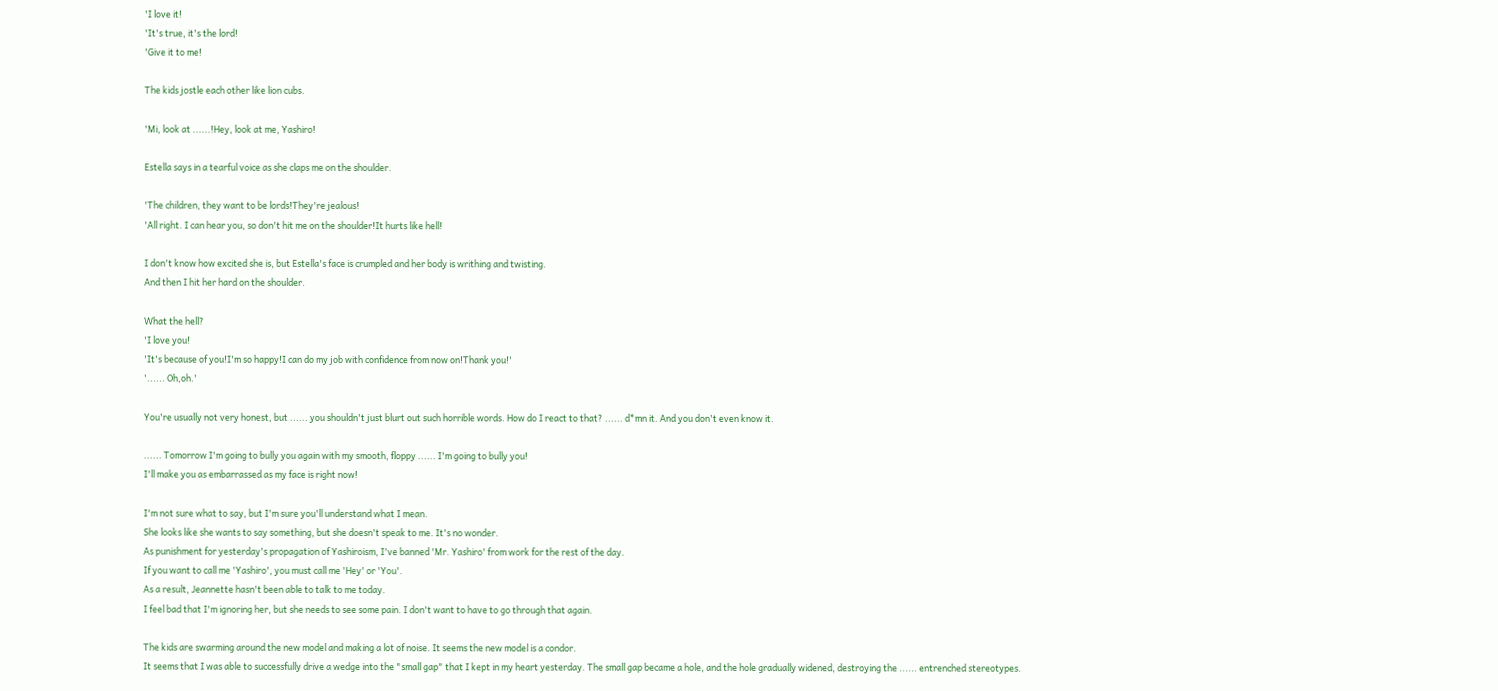'I love it!
'It's true, it's the lord!
'Give it to me!

The kids jostle each other like lion cubs.

'Mi, look at ......!Hey, look at me, Yashiro!

Estella says in a tearful voice as she claps me on the shoulder.

'The children, they want to be lords!They're jealous!
'All right. I can hear you, so don't hit me on the shoulder!It hurts like hell!

I don't know how excited she is, but Estella's face is crumpled and her body is writhing and twisting.
And then I hit her hard on the shoulder.

What the hell?
'I love you!
'It's because of you!I'm so happy!I can do my job with confidence from now on!Thank you!'
'...... Oh,oh.'

You're usually not very honest, but ...... you shouldn't just blurt out such horrible words. How do I react to that? ...... d*mn it. And you don't even know it.

...... Tomorrow I'm going to bully you again with my smooth, floppy ...... I'm going to bully you!
I'll make you as embarrassed as my face is right now!

I'm not sure what to say, but I'm sure you'll understand what I mean.
She looks like she wants to say something, but she doesn't speak to me. It's no wonder.
As punishment for yesterday's propagation of Yashiroism, I've banned 'Mr. Yashiro' from work for the rest of the day.
If you want to call me 'Yashiro', you must call me 'Hey' or 'You'.
As a result, Jeannette hasn't been able to talk to me today.
I feel bad that I'm ignoring her, but she needs to see some pain. I don't want to have to go through that again.

The kids are swarming around the new model and making a lot of noise. It seems the new model is a condor.
It seems that I was able to successfully drive a wedge into the "small gap" that I kept in my heart yesterday. The small gap became a hole, and the hole gradually widened, destroying the ...... entrenched stereotypes.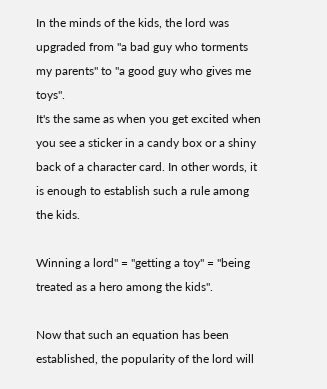In the minds of the kids, the lord was upgraded from "a bad guy who torments my parents" to "a good guy who gives me toys".
It's the same as when you get excited when you see a sticker in a candy box or a shiny back of a character card. In other words, it is enough to establish such a rule among the kids.

Winning a lord" = "getting a toy" = "being treated as a hero among the kids".

Now that such an equation has been established, the popularity of the lord will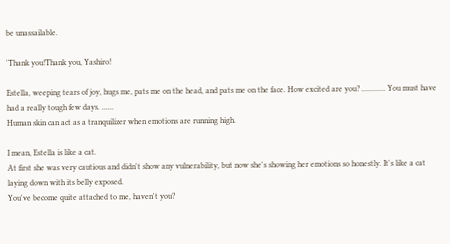be unassailable.

'Thank you!Thank you, Yashiro!

Estella, weeping tears of joy, hugs me, pats me on the head, and pats me on the face. How excited are you? ............ You must have had a really tough few days. ......
Human skin can act as a tranquilizer when emotions are running high.

I mean, Estella is like a cat.
At first she was very cautious and didn't show any vulnerability, but now she's showing her emotions so honestly. It's like a cat laying down with its belly exposed.
You've become quite attached to me, haven't you?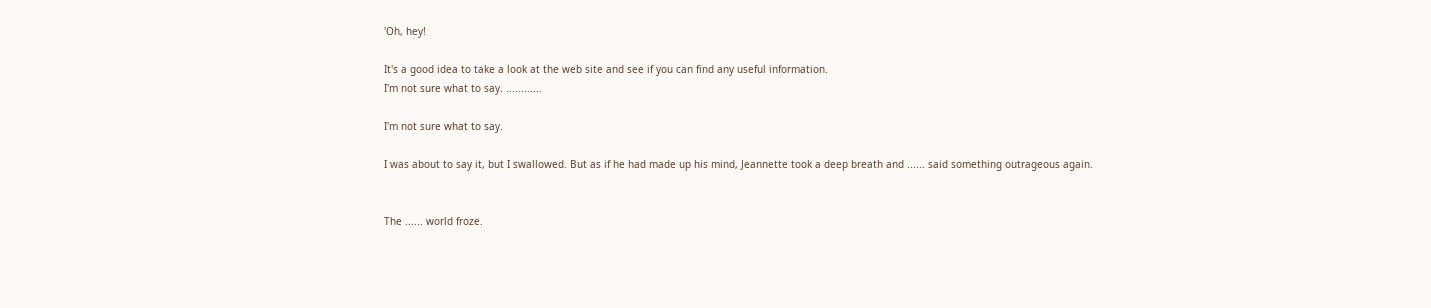'Oh, hey!

It's a good idea to take a look at the web site and see if you can find any useful information.
I'm not sure what to say. ............

I'm not sure what to say.

I was about to say it, but I swallowed. But as if he had made up his mind, Jeannette took a deep breath and ...... said something outrageous again.


The ...... world froze.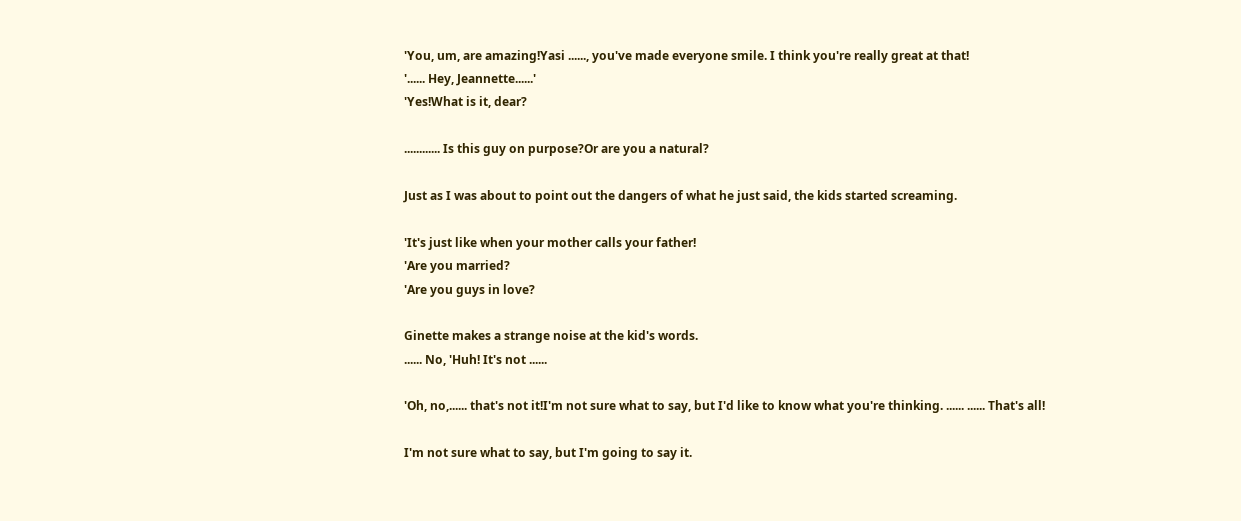'You, um, are amazing!Yasi ......, you've made everyone smile. I think you're really great at that!
'...... Hey, Jeannette......'
'Yes!What is it, dear?

............ Is this guy on purpose?Or are you a natural?

Just as I was about to point out the dangers of what he just said, the kids started screaming.

'It's just like when your mother calls your father!
'Are you married?
'Are you guys in love?

Ginette makes a strange noise at the kid's words.
...... No, 'Huh! It's not ......

'Oh, no,...... that's not it!I'm not sure what to say, but I'd like to know what you're thinking. ...... ...... That's all!

I'm not sure what to say, but I'm going to say it.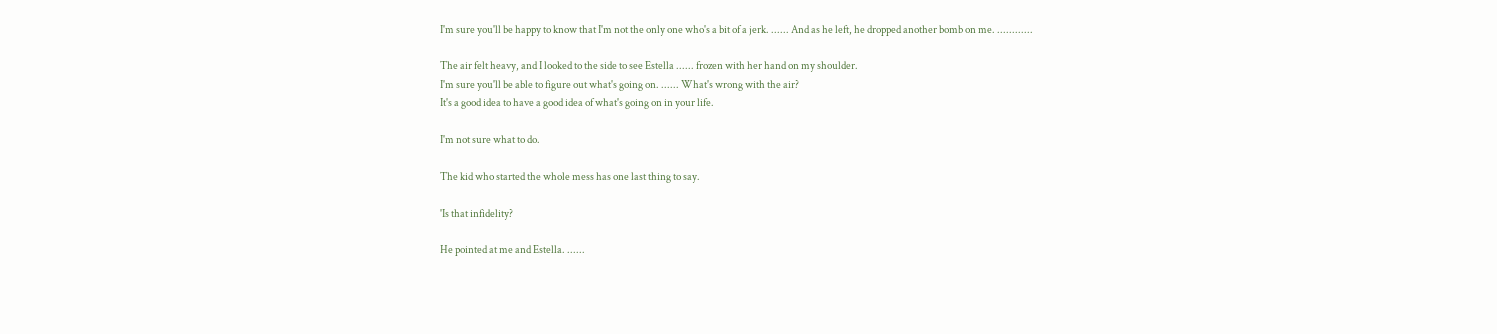I'm sure you'll be happy to know that I'm not the only one who's a bit of a jerk. ...... And as he left, he dropped another bomb on me. ............

The air felt heavy, and I looked to the side to see Estella ...... frozen with her hand on my shoulder.
I'm sure you'll be able to figure out what's going on. ...... What's wrong with the air?
It's a good idea to have a good idea of what's going on in your life.

I'm not sure what to do.

The kid who started the whole mess has one last thing to say.

'Is that infidelity?

He pointed at me and Estella. ......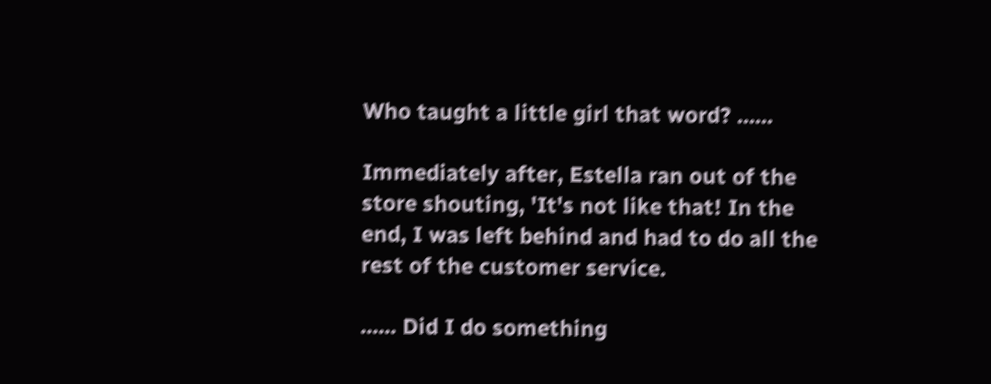Who taught a little girl that word? ......

Immediately after, Estella ran out of the store shouting, 'It's not like that! In the end, I was left behind and had to do all the rest of the customer service.

...... Did I do something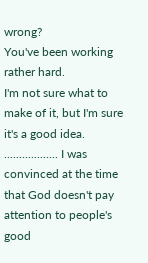wrong?
You've been working rather hard.
I'm not sure what to make of it, but I'm sure it's a good idea. .................. I was convinced at the time that God doesn't pay attention to people's good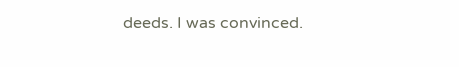deeds. I was convinced.